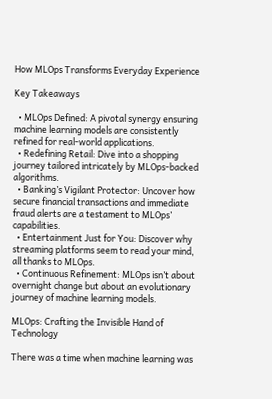How MLOps Transforms Everyday Experience

Key Takeaways

  • MLOps Defined: A pivotal synergy ensuring machine learning models are consistently refined for real-world applications.
  • Redefining Retail: Dive into a shopping journey tailored intricately by MLOps-backed algorithms.
  • Banking’s Vigilant Protector: Uncover how secure financial transactions and immediate fraud alerts are a testament to MLOps’ capabilities.
  • Entertainment Just for You: Discover why streaming platforms seem to read your mind, all thanks to MLOps.
  • Continuous Refinement: MLOps isn’t about overnight change but about an evolutionary journey of machine learning models.

MLOps: Crafting the Invisible Hand of Technology

There was a time when machine learning was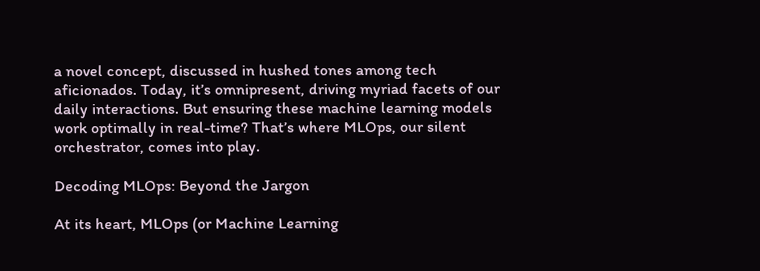a novel concept, discussed in hushed tones among tech aficionados. Today, it’s omnipresent, driving myriad facets of our daily interactions. But ensuring these machine learning models work optimally in real-time? That’s where MLOps, our silent orchestrator, comes into play.

Decoding MLOps: Beyond the Jargon

At its heart, MLOps (or Machine Learning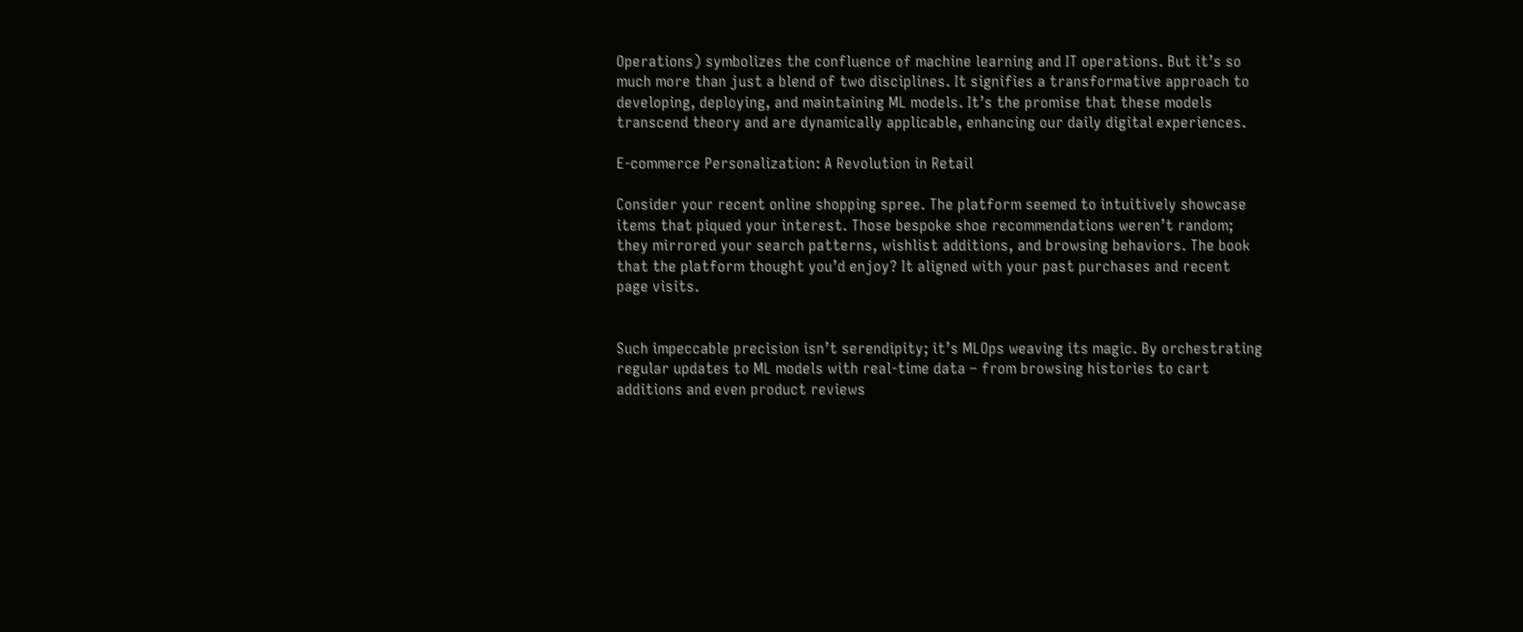Operations) symbolizes the confluence of machine learning and IT operations. But it’s so much more than just a blend of two disciplines. It signifies a transformative approach to developing, deploying, and maintaining ML models. It’s the promise that these models transcend theory and are dynamically applicable, enhancing our daily digital experiences.

E-commerce Personalization: A Revolution in Retail

Consider your recent online shopping spree. The platform seemed to intuitively showcase items that piqued your interest. Those bespoke shoe recommendations weren’t random; they mirrored your search patterns, wishlist additions, and browsing behaviors. The book that the platform thought you’d enjoy? It aligned with your past purchases and recent page visits.


Such impeccable precision isn’t serendipity; it’s MLOps weaving its magic. By orchestrating regular updates to ML models with real-time data – from browsing histories to cart additions and even product reviews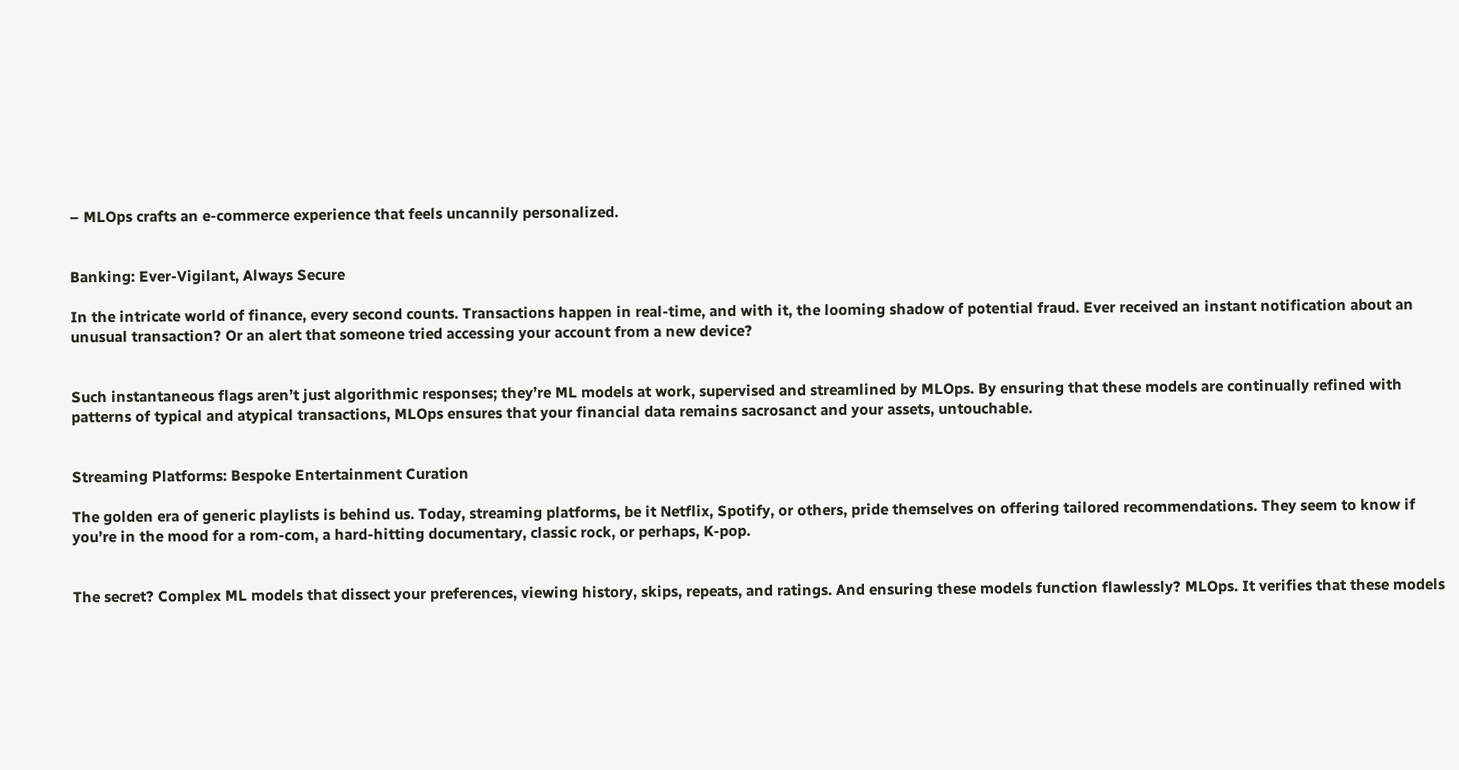– MLOps crafts an e-commerce experience that feels uncannily personalized.


Banking: Ever-Vigilant, Always Secure

In the intricate world of finance, every second counts. Transactions happen in real-time, and with it, the looming shadow of potential fraud. Ever received an instant notification about an unusual transaction? Or an alert that someone tried accessing your account from a new device?


Such instantaneous flags aren’t just algorithmic responses; they’re ML models at work, supervised and streamlined by MLOps. By ensuring that these models are continually refined with patterns of typical and atypical transactions, MLOps ensures that your financial data remains sacrosanct and your assets, untouchable.


Streaming Platforms: Bespoke Entertainment Curation

The golden era of generic playlists is behind us. Today, streaming platforms, be it Netflix, Spotify, or others, pride themselves on offering tailored recommendations. They seem to know if you’re in the mood for a rom-com, a hard-hitting documentary, classic rock, or perhaps, K-pop.


The secret? Complex ML models that dissect your preferences, viewing history, skips, repeats, and ratings. And ensuring these models function flawlessly? MLOps. It verifies that these models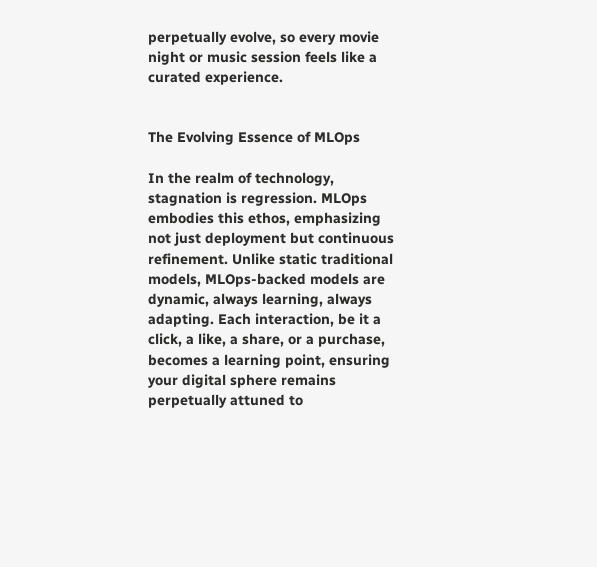perpetually evolve, so every movie night or music session feels like a curated experience.


The Evolving Essence of MLOps

In the realm of technology, stagnation is regression. MLOps embodies this ethos, emphasizing not just deployment but continuous refinement. Unlike static traditional models, MLOps-backed models are dynamic, always learning, always adapting. Each interaction, be it a click, a like, a share, or a purchase, becomes a learning point, ensuring your digital sphere remains perpetually attuned to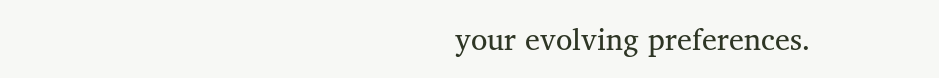your evolving preferences.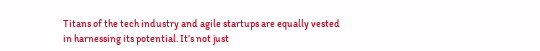Titans of the tech industry and agile startups are equally vested in harnessing its potential. It’s not just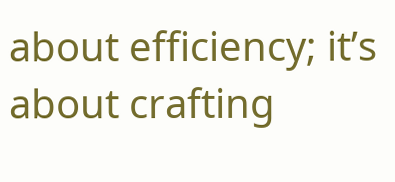about efficiency; it’s about crafting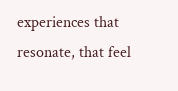experiences that resonate, that feel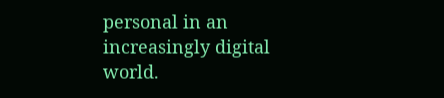personal in an increasingly digital world.